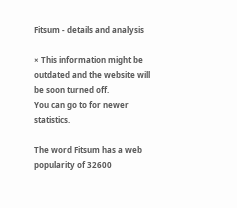Fitsum - details and analysis

× This information might be outdated and the website will be soon turned off.
You can go to for newer statistics.

The word Fitsum has a web popularity of 32600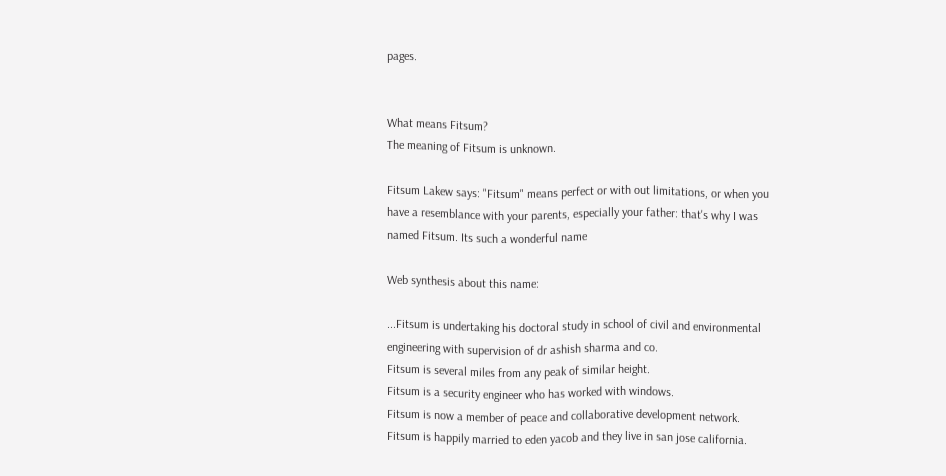pages.


What means Fitsum?
The meaning of Fitsum is unknown.

Fitsum Lakew says: "Fitsum" means perfect or with out limitations, or when you have a resemblance with your parents, especially your father: that's why I was named Fitsum. Its such a wonderful name

Web synthesis about this name:

...Fitsum is undertaking his doctoral study in school of civil and environmental engineering with supervision of dr ashish sharma and co.
Fitsum is several miles from any peak of similar height.
Fitsum is a security engineer who has worked with windows.
Fitsum is now a member of peace and collaborative development network.
Fitsum is happily married to eden yacob and they live in san jose california.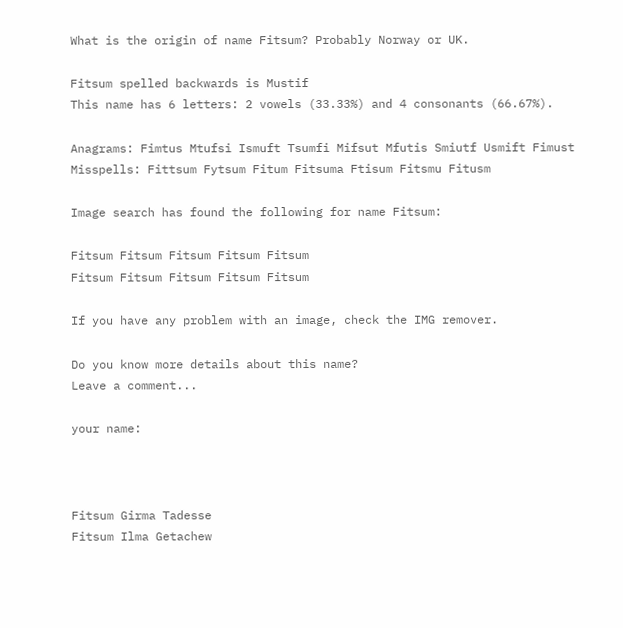What is the origin of name Fitsum? Probably Norway or UK.

Fitsum spelled backwards is Mustif
This name has 6 letters: 2 vowels (33.33%) and 4 consonants (66.67%).

Anagrams: Fimtus Mtufsi Ismuft Tsumfi Mifsut Mfutis Smiutf Usmift Fimust
Misspells: Fittsum Fytsum Fitum Fitsuma Ftisum Fitsmu Fitusm

Image search has found the following for name Fitsum:

Fitsum Fitsum Fitsum Fitsum Fitsum
Fitsum Fitsum Fitsum Fitsum Fitsum

If you have any problem with an image, check the IMG remover.

Do you know more details about this name?
Leave a comment...

your name:



Fitsum Girma Tadesse
Fitsum Ilma Getachew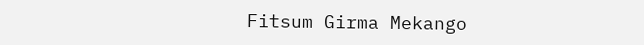Fitsum Girma Mekango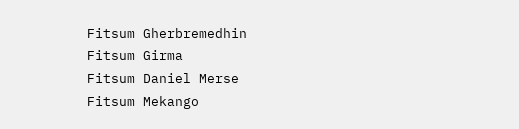Fitsum Gherbremedhin
Fitsum Girma
Fitsum Daniel Merse
Fitsum Mekango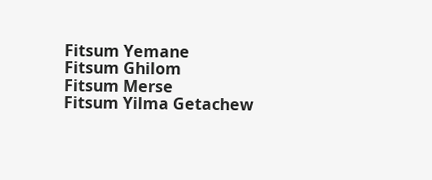Fitsum Yemane
Fitsum Ghilom
Fitsum Merse
Fitsum Yilma Getachew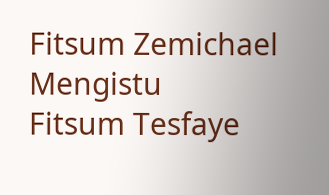Fitsum Zemichael Mengistu
Fitsum Tesfaye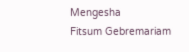Mengesha
Fitsum Gebremariam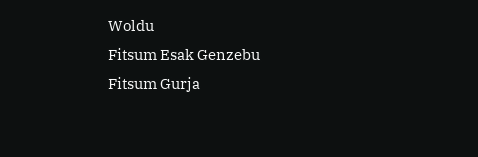Woldu
Fitsum Esak Genzebu
Fitsum Gurja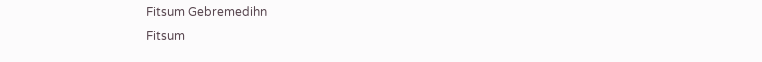Fitsum Gebremedihn
Fitsum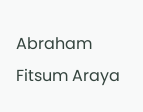Abraham
Fitsum Araya